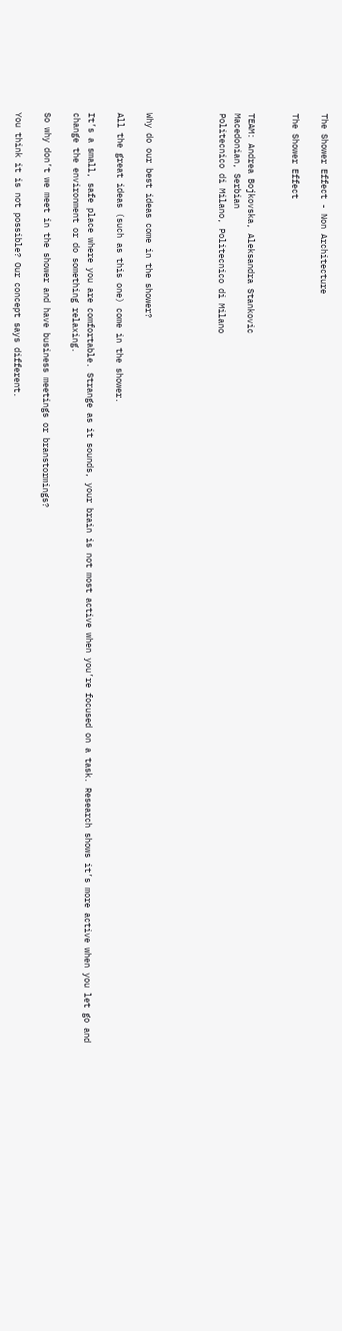The Shower Effect - Non Architecture

The Shower Effect


TEAM: Andrea Bojkovska, Aleksandra Stankovic
Macedonian, Serbian
Politecnico di Milano, Politecnico di Milano




Why do our best ideas come in the shower?

All the great ideas (such as this one) come in the shower.

It’s a small, safe place where you are comfortable. Strange as it sounds, your brain is not most active when you’re focused on a task. Research shows it’s more active when you let go and change the environment or do something relaxing.

So why don’t we meet in the shower and have business meetings or branstormings?

You think it is not possible? Our concept says different.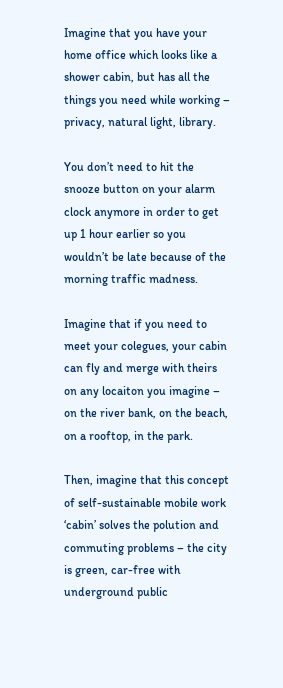Imagine that you have your home office which looks like a shower cabin, but has all the things you need while working – privacy, natural light, library.

You don’t need to hit the snooze button on your alarm clock anymore in order to get up 1 hour earlier so you wouldn’t be late because of the morning traffic madness.

Imagine that if you need to meet your colegues, your cabin can fly and merge with theirs on any locaiton you imagine – on the river bank, on the beach, on a rooftop, in the park.

Then, imagine that this concept of self-sustainable mobile work ‘cabin’ solves the polution and commuting problems – the city is green, car-free with underground public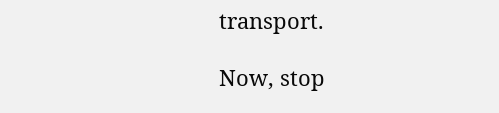transport.

Now, stop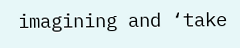imagining and ‘take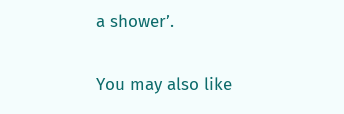a shower’.

You may also like